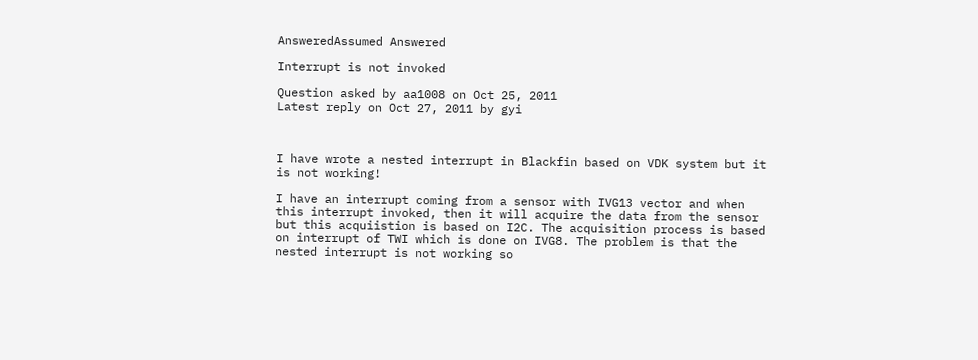AnsweredAssumed Answered

Interrupt is not invoked

Question asked by aa1008 on Oct 25, 2011
Latest reply on Oct 27, 2011 by gyi



I have wrote a nested interrupt in Blackfin based on VDK system but it is not working!

I have an interrupt coming from a sensor with IVG13 vector and when this interrupt invoked, then it will acquire the data from the sensor but this acquiistion is based on I2C. The acquisition process is based on interrupt of TWI which is done on IVG8. The problem is that the nested interrupt is not working so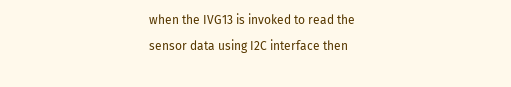when the IVG13 is invoked to read the sensor data using I2C interface then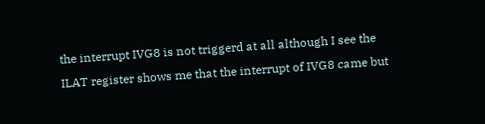the interrupt IVG8 is not triggerd at all although I see the ILAT register shows me that the interrupt of IVG8 came but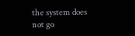the system does not go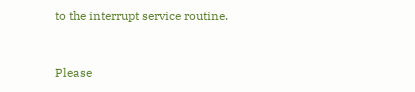to the interrupt service routine.


Please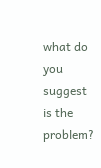what do you suggest is the problem?